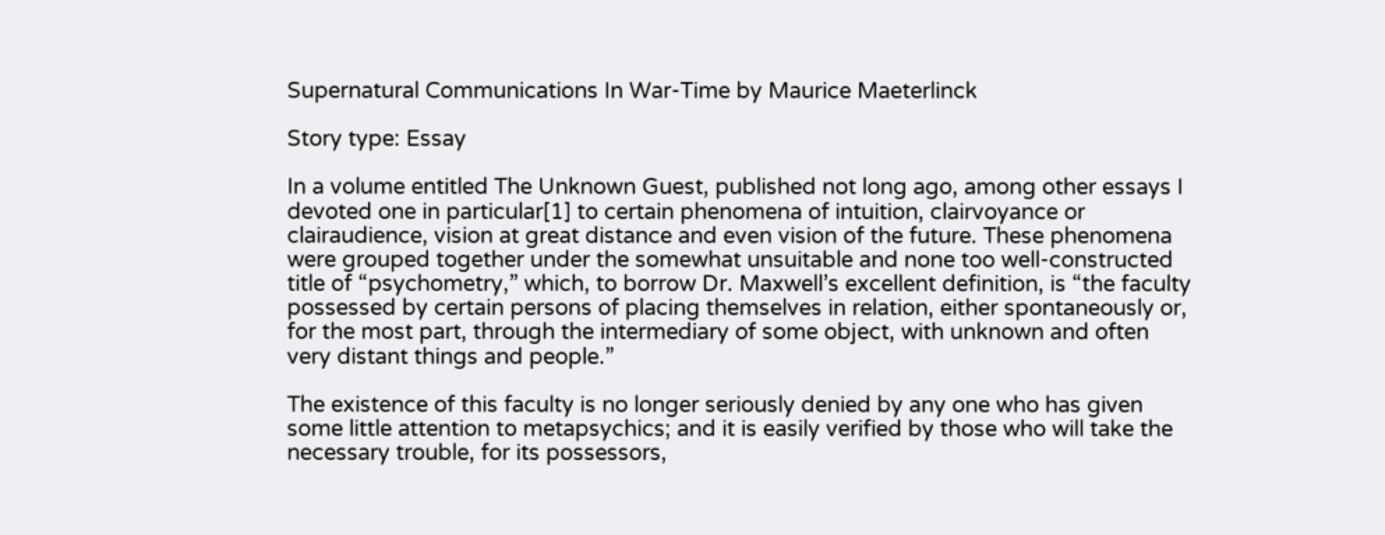Supernatural Communications In War-Time by Maurice Maeterlinck

Story type: Essay

In a volume entitled The Unknown Guest, published not long ago, among other essays I devoted one in particular[1] to certain phenomena of intuition, clairvoyance or clairaudience, vision at great distance and even vision of the future. These phenomena were grouped together under the somewhat unsuitable and none too well-constructed title of “psychometry,” which, to borrow Dr. Maxwell’s excellent definition, is “the faculty possessed by certain persons of placing themselves in relation, either spontaneously or, for the most part, through the intermediary of some object, with unknown and often very distant things and people.”

The existence of this faculty is no longer seriously denied by any one who has given some little attention to metapsychics; and it is easily verified by those who will take the necessary trouble, for its possessors,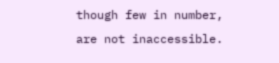though few in number, are not inaccessible.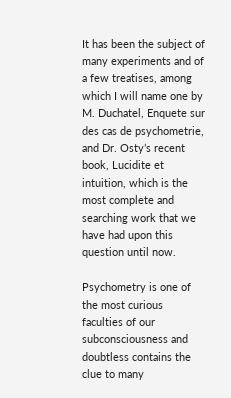It has been the subject of many experiments and of a few treatises, among which I will name one by M. Duchatel, Enquete sur des cas de psychometrie, and Dr. Osty’s recent book, Lucidite et intuition, which is the most complete and searching work that we have had upon this question until now.

Psychometry is one of the most curious faculties of our subconsciousness and doubtless contains the clue to many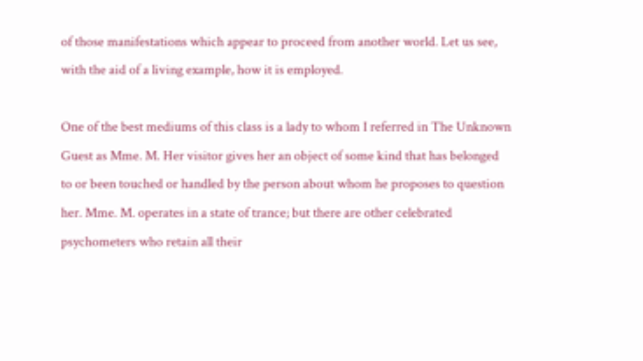of those manifestations which appear to proceed from another world. Let us see, with the aid of a living example, how it is employed.

One of the best mediums of this class is a lady to whom I referred in The Unknown Guest as Mme. M. Her visitor gives her an object of some kind that has belonged to or been touched or handled by the person about whom he proposes to question her. Mme. M. operates in a state of trance; but there are other celebrated psychometers who retain all their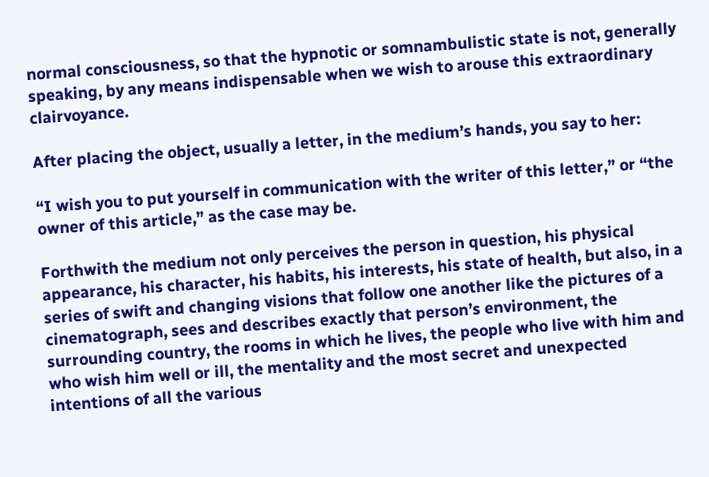normal consciousness, so that the hypnotic or somnambulistic state is not, generally speaking, by any means indispensable when we wish to arouse this extraordinary clairvoyance.

After placing the object, usually a letter, in the medium’s hands, you say to her:

“I wish you to put yourself in communication with the writer of this letter,” or “the owner of this article,” as the case may be.

Forthwith the medium not only perceives the person in question, his physical appearance, his character, his habits, his interests, his state of health, but also, in a series of swift and changing visions that follow one another like the pictures of a cinematograph, sees and describes exactly that person’s environment, the surrounding country, the rooms in which he lives, the people who live with him and who wish him well or ill, the mentality and the most secret and unexpected intentions of all the various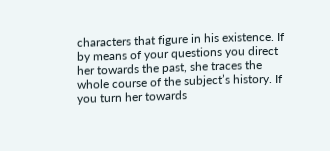characters that figure in his existence. If by means of your questions you direct her towards the past, she traces the whole course of the subject’s history. If you turn her towards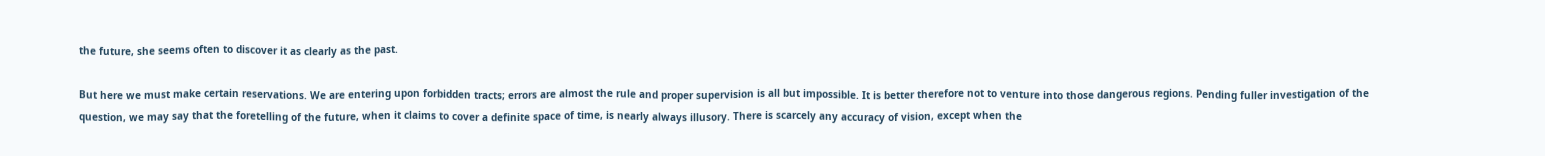the future, she seems often to discover it as clearly as the past.

But here we must make certain reservations. We are entering upon forbidden tracts; errors are almost the rule and proper supervision is all but impossible. It is better therefore not to venture into those dangerous regions. Pending fuller investigation of the question, we may say that the foretelling of the future, when it claims to cover a definite space of time, is nearly always illusory. There is scarcely any accuracy of vision, except when the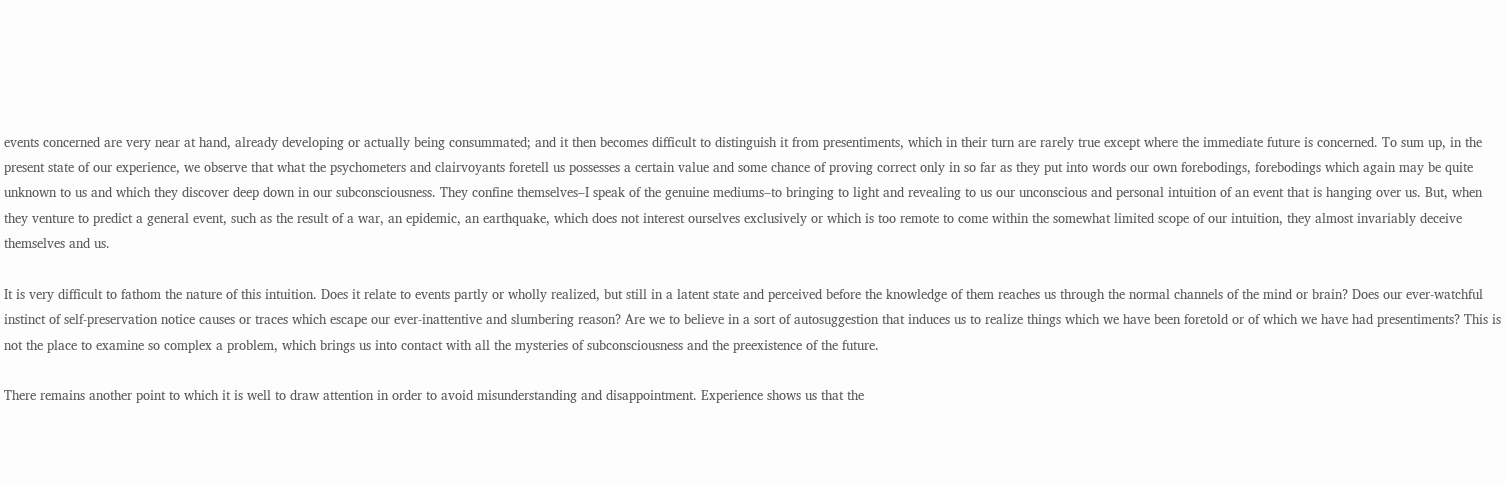events concerned are very near at hand, already developing or actually being consummated; and it then becomes difficult to distinguish it from presentiments, which in their turn are rarely true except where the immediate future is concerned. To sum up, in the present state of our experience, we observe that what the psychometers and clairvoyants foretell us possesses a certain value and some chance of proving correct only in so far as they put into words our own forebodings, forebodings which again may be quite unknown to us and which they discover deep down in our subconsciousness. They confine themselves–I speak of the genuine mediums–to bringing to light and revealing to us our unconscious and personal intuition of an event that is hanging over us. But, when they venture to predict a general event, such as the result of a war, an epidemic, an earthquake, which does not interest ourselves exclusively or which is too remote to come within the somewhat limited scope of our intuition, they almost invariably deceive themselves and us.

It is very difficult to fathom the nature of this intuition. Does it relate to events partly or wholly realized, but still in a latent state and perceived before the knowledge of them reaches us through the normal channels of the mind or brain? Does our ever-watchful instinct of self-preservation notice causes or traces which escape our ever-inattentive and slumbering reason? Are we to believe in a sort of autosuggestion that induces us to realize things which we have been foretold or of which we have had presentiments? This is not the place to examine so complex a problem, which brings us into contact with all the mysteries of subconsciousness and the preexistence of the future.

There remains another point to which it is well to draw attention in order to avoid misunderstanding and disappointment. Experience shows us that the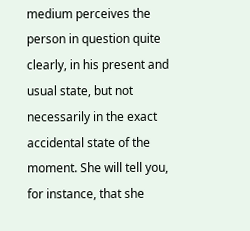medium perceives the person in question quite clearly, in his present and usual state, but not necessarily in the exact accidental state of the moment. She will tell you, for instance, that she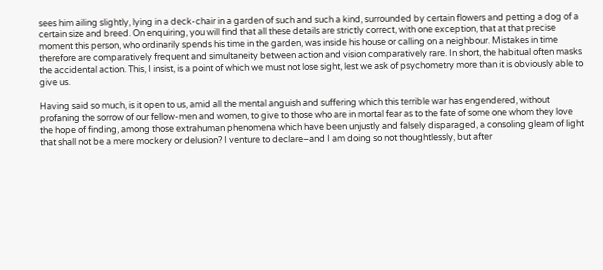sees him ailing slightly, lying in a deck-chair in a garden of such and such a kind, surrounded by certain flowers and petting a dog of a certain size and breed. On enquiring, you will find that all these details are strictly correct, with one exception, that at that precise moment this person, who ordinarily spends his time in the garden, was inside his house or calling on a neighbour. Mistakes in time therefore are comparatively frequent and simultaneity between action and vision comparatively rare. In short, the habitual often masks the accidental action. This, I insist, is a point of which we must not lose sight, lest we ask of psychometry more than it is obviously able to give us.

Having said so much, is it open to us, amid all the mental anguish and suffering which this terrible war has engendered, without profaning the sorrow of our fellow-men and women, to give to those who are in mortal fear as to the fate of some one whom they love the hope of finding, among those extrahuman phenomena which have been unjustly and falsely disparaged, a consoling gleam of light that shall not be a mere mockery or delusion? I venture to declare–and I am doing so not thoughtlessly, but after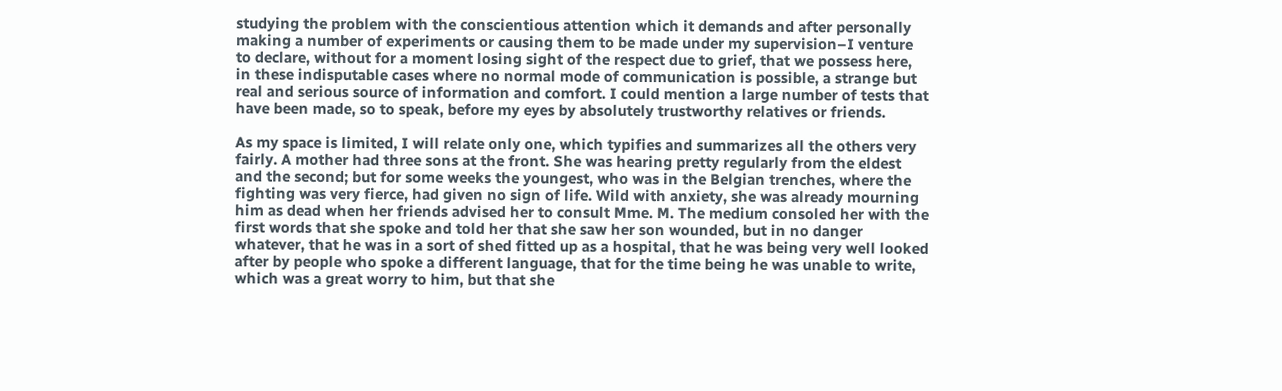studying the problem with the conscientious attention which it demands and after personally making a number of experiments or causing them to be made under my supervision–I venture to declare, without for a moment losing sight of the respect due to grief, that we possess here, in these indisputable cases where no normal mode of communication is possible, a strange but real and serious source of information and comfort. I could mention a large number of tests that have been made, so to speak, before my eyes by absolutely trustworthy relatives or friends.

As my space is limited, I will relate only one, which typifies and summarizes all the others very fairly. A mother had three sons at the front. She was hearing pretty regularly from the eldest and the second; but for some weeks the youngest, who was in the Belgian trenches, where the fighting was very fierce, had given no sign of life. Wild with anxiety, she was already mourning him as dead when her friends advised her to consult Mme. M. The medium consoled her with the first words that she spoke and told her that she saw her son wounded, but in no danger whatever, that he was in a sort of shed fitted up as a hospital, that he was being very well looked after by people who spoke a different language, that for the time being he was unable to write, which was a great worry to him, but that she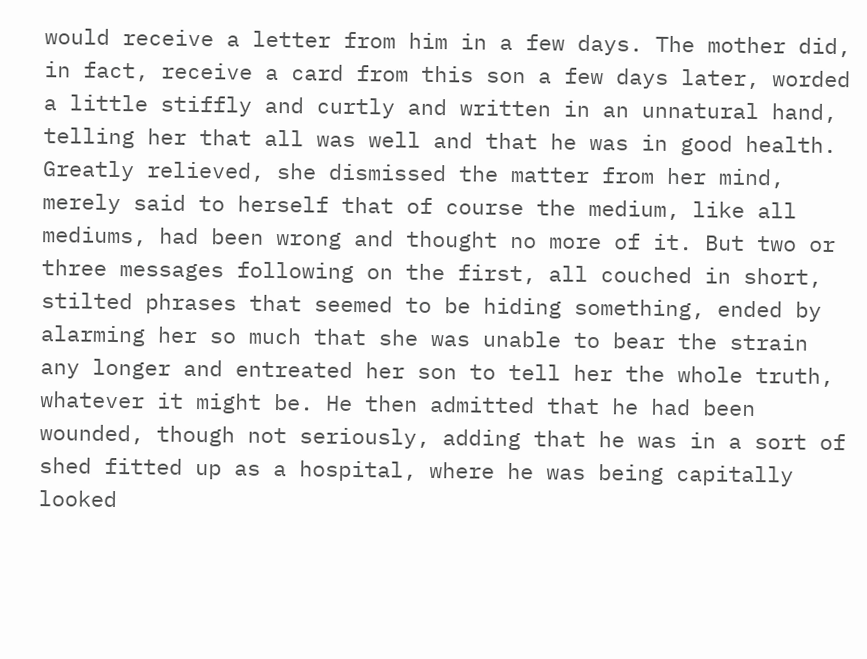would receive a letter from him in a few days. The mother did, in fact, receive a card from this son a few days later, worded a little stiffly and curtly and written in an unnatural hand, telling her that all was well and that he was in good health. Greatly relieved, she dismissed the matter from her mind, merely said to herself that of course the medium, like all mediums, had been wrong and thought no more of it. But two or three messages following on the first, all couched in short, stilted phrases that seemed to be hiding something, ended by alarming her so much that she was unable to bear the strain any longer and entreated her son to tell her the whole truth, whatever it might be. He then admitted that he had been wounded, though not seriously, adding that he was in a sort of shed fitted up as a hospital, where he was being capitally looked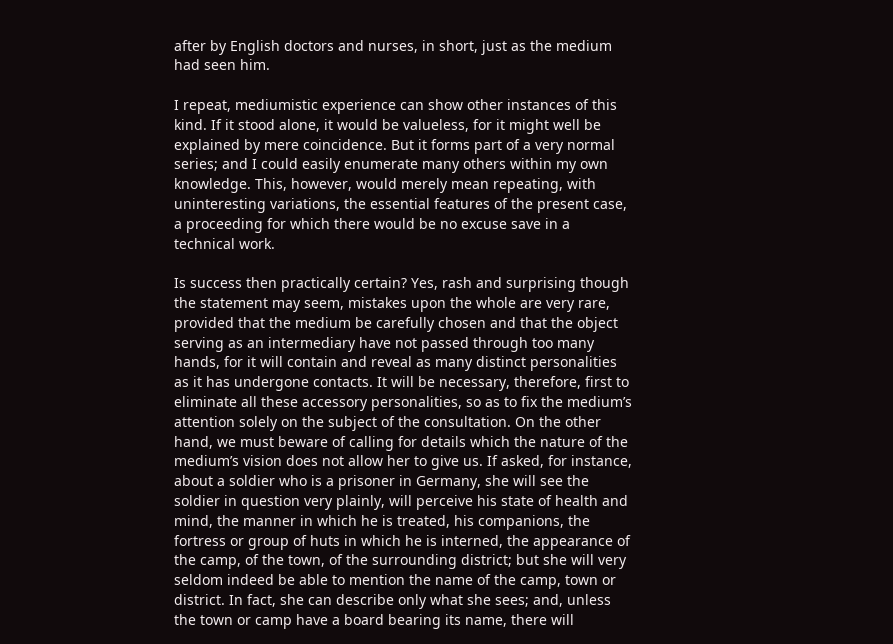after by English doctors and nurses, in short, just as the medium had seen him.

I repeat, mediumistic experience can show other instances of this kind. If it stood alone, it would be valueless, for it might well be explained by mere coincidence. But it forms part of a very normal series; and I could easily enumerate many others within my own knowledge. This, however, would merely mean repeating, with uninteresting variations, the essential features of the present case, a proceeding for which there would be no excuse save in a technical work.

Is success then practically certain? Yes, rash and surprising though the statement may seem, mistakes upon the whole are very rare, provided that the medium be carefully chosen and that the object serving as an intermediary have not passed through too many hands, for it will contain and reveal as many distinct personalities as it has undergone contacts. It will be necessary, therefore, first to eliminate all these accessory personalities, so as to fix the medium’s attention solely on the subject of the consultation. On the other hand, we must beware of calling for details which the nature of the medium’s vision does not allow her to give us. If asked, for instance, about a soldier who is a prisoner in Germany, she will see the soldier in question very plainly, will perceive his state of health and mind, the manner in which he is treated, his companions, the fortress or group of huts in which he is interned, the appearance of the camp, of the town, of the surrounding district; but she will very seldom indeed be able to mention the name of the camp, town or district. In fact, she can describe only what she sees; and, unless the town or camp have a board bearing its name, there will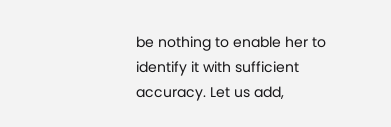be nothing to enable her to identify it with sufficient accuracy. Let us add,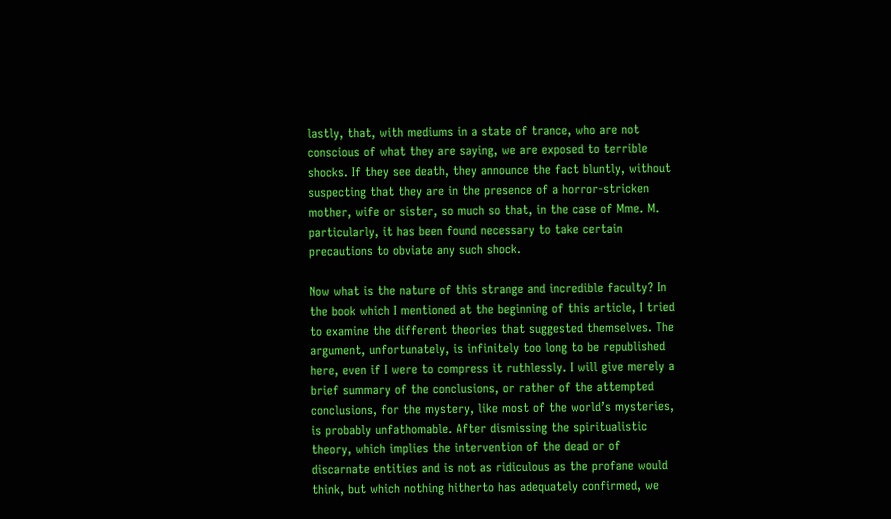lastly, that, with mediums in a state of trance, who are not conscious of what they are saying, we are exposed to terrible shocks. If they see death, they announce the fact bluntly, without suspecting that they are in the presence of a horror-stricken mother, wife or sister, so much so that, in the case of Mme. M. particularly, it has been found necessary to take certain precautions to obviate any such shock.

Now what is the nature of this strange and incredible faculty? In the book which I mentioned at the beginning of this article, I tried to examine the different theories that suggested themselves. The argument, unfortunately, is infinitely too long to be republished here, even if I were to compress it ruthlessly. I will give merely a brief summary of the conclusions, or rather of the attempted conclusions, for the mystery, like most of the world’s mysteries, is probably unfathomable. After dismissing the spiritualistic theory, which implies the intervention of the dead or of discarnate entities and is not as ridiculous as the profane would think, but which nothing hitherto has adequately confirmed, we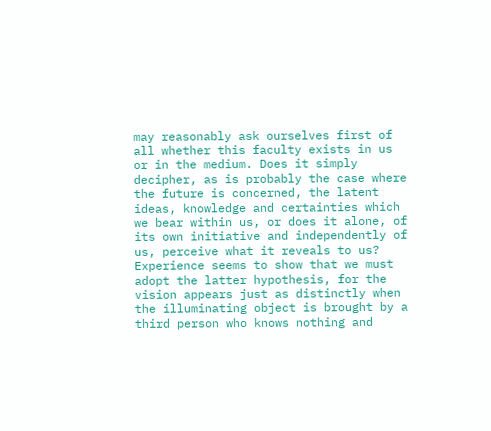may reasonably ask ourselves first of all whether this faculty exists in us or in the medium. Does it simply decipher, as is probably the case where the future is concerned, the latent ideas, knowledge and certainties which we bear within us, or does it alone, of its own initiative and independently of us, perceive what it reveals to us? Experience seems to show that we must adopt the latter hypothesis, for the vision appears just as distinctly when the illuminating object is brought by a third person who knows nothing and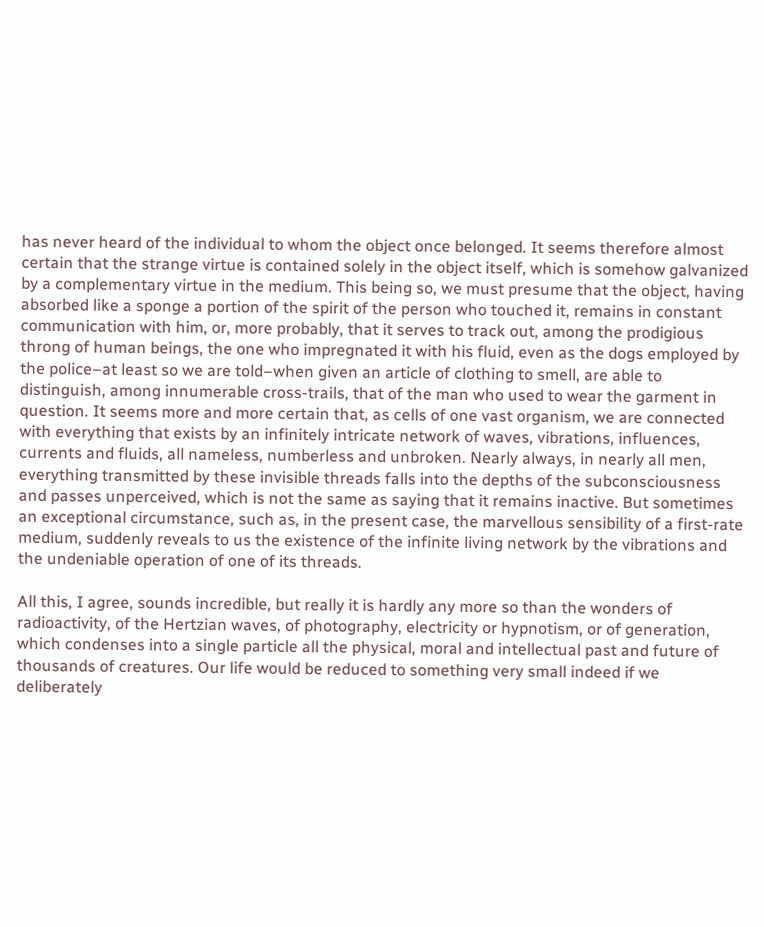has never heard of the individual to whom the object once belonged. It seems therefore almost certain that the strange virtue is contained solely in the object itself, which is somehow galvanized by a complementary virtue in the medium. This being so, we must presume that the object, having absorbed like a sponge a portion of the spirit of the person who touched it, remains in constant communication with him, or, more probably, that it serves to track out, among the prodigious throng of human beings, the one who impregnated it with his fluid, even as the dogs employed by the police–at least so we are told–when given an article of clothing to smell, are able to distinguish, among innumerable cross-trails, that of the man who used to wear the garment in question. It seems more and more certain that, as cells of one vast organism, we are connected with everything that exists by an infinitely intricate network of waves, vibrations, influences, currents and fluids, all nameless, numberless and unbroken. Nearly always, in nearly all men, everything transmitted by these invisible threads falls into the depths of the subconsciousness and passes unperceived, which is not the same as saying that it remains inactive. But sometimes an exceptional circumstance, such as, in the present case, the marvellous sensibility of a first-rate medium, suddenly reveals to us the existence of the infinite living network by the vibrations and the undeniable operation of one of its threads.

All this, I agree, sounds incredible, but really it is hardly any more so than the wonders of radioactivity, of the Hertzian waves, of photography, electricity or hypnotism, or of generation, which condenses into a single particle all the physical, moral and intellectual past and future of thousands of creatures. Our life would be reduced to something very small indeed if we deliberately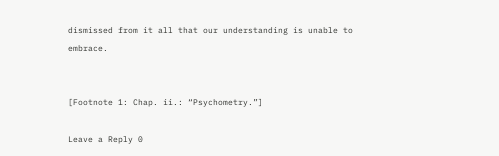dismissed from it all that our understanding is unable to embrace.


[Footnote 1: Chap. ii.: “Psychometry.”]

Leave a Reply 0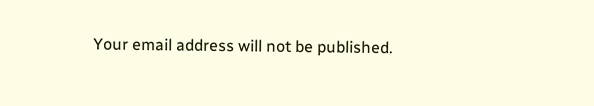Your email address will not be published.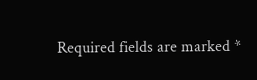Required fields are marked *